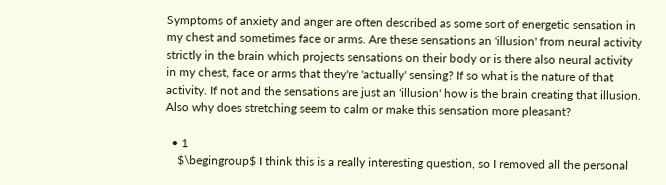Symptoms of anxiety and anger are often described as some sort of energetic sensation in my chest and sometimes face or arms. Are these sensations an 'illusion' from neural activity strictly in the brain which projects sensations on their body or is there also neural activity in my chest, face or arms that they're 'actually' sensing? If so what is the nature of that activity. If not and the sensations are just an 'illusion' how is the brain creating that illusion. Also why does stretching seem to calm or make this sensation more pleasant?

  • 1
    $\begingroup$ I think this is a really interesting question, so I removed all the personal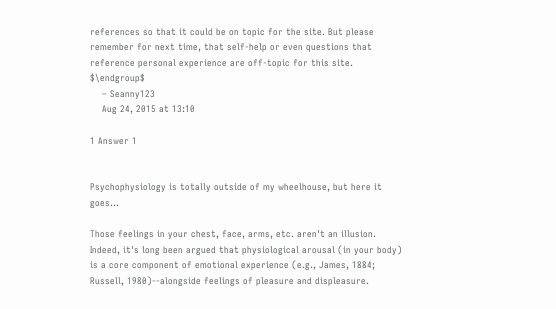references so that it could be on topic for the site. But please remember for next time, that self-help or even questions that reference personal experience are off-topic for this site. $\endgroup$
    – Seanny123
    Aug 24, 2015 at 13:10

1 Answer 1


Psychophysiology is totally outside of my wheelhouse, but here it goes…

Those feelings in your chest, face, arms, etc. aren't an illusion. Indeed, it's long been argued that physiological arousal (in your body) is a core component of emotional experience (e.g., James, 1884; Russell, 1980)--alongside feelings of pleasure and displeasure.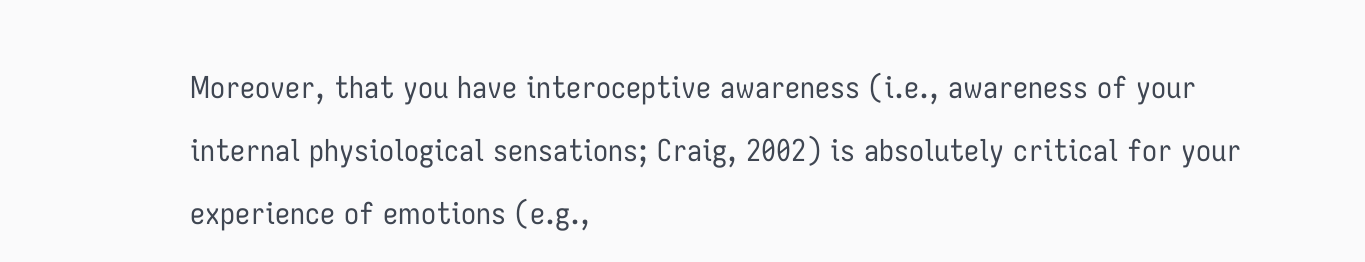Moreover, that you have interoceptive awareness (i.e., awareness of your internal physiological sensations; Craig, 2002) is absolutely critical for your experience of emotions (e.g.,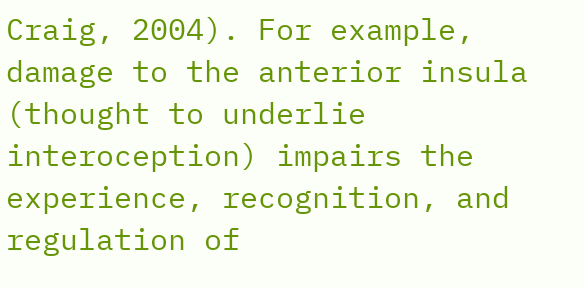Craig, 2004). For example, damage to the anterior insula (thought to underlie interoception) impairs the experience, recognition, and regulation of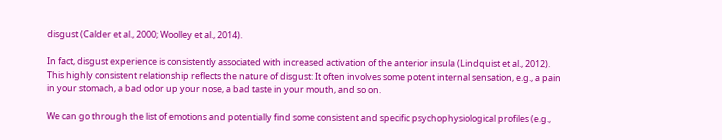disgust (Calder et al., 2000; Woolley et al., 2014).

In fact, disgust experience is consistently associated with increased activation of the anterior insula (Lindquist et al., 2012). This highly consistent relationship reflects the nature of disgust: It often involves some potent internal sensation, e.g., a pain in your stomach, a bad odor up your nose, a bad taste in your mouth, and so on.

We can go through the list of emotions and potentially find some consistent and specific psychophysiological profiles (e.g.,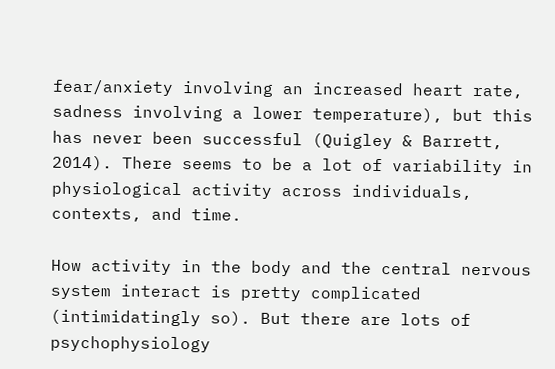fear/anxiety involving an increased heart rate, sadness involving a lower temperature), but this has never been successful (Quigley & Barrett, 2014). There seems to be a lot of variability in physiological activity across individuals, contexts, and time.

How activity in the body and the central nervous system interact is pretty complicated (intimidatingly so). But there are lots of psychophysiology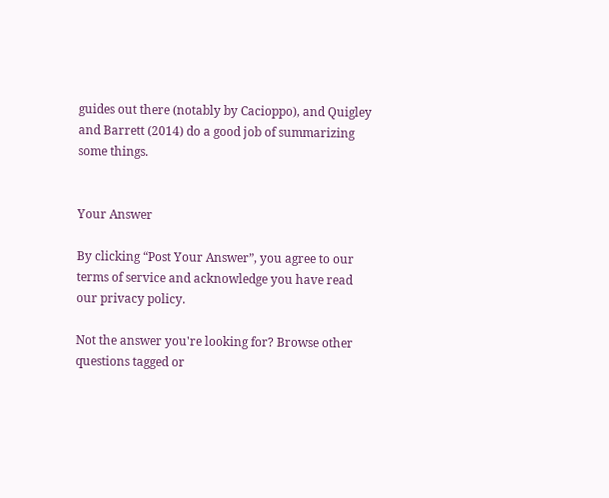guides out there (notably by Cacioppo), and Quigley and Barrett (2014) do a good job of summarizing some things.


Your Answer

By clicking “Post Your Answer”, you agree to our terms of service and acknowledge you have read our privacy policy.

Not the answer you're looking for? Browse other questions tagged or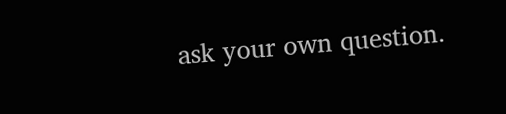ask your own question.